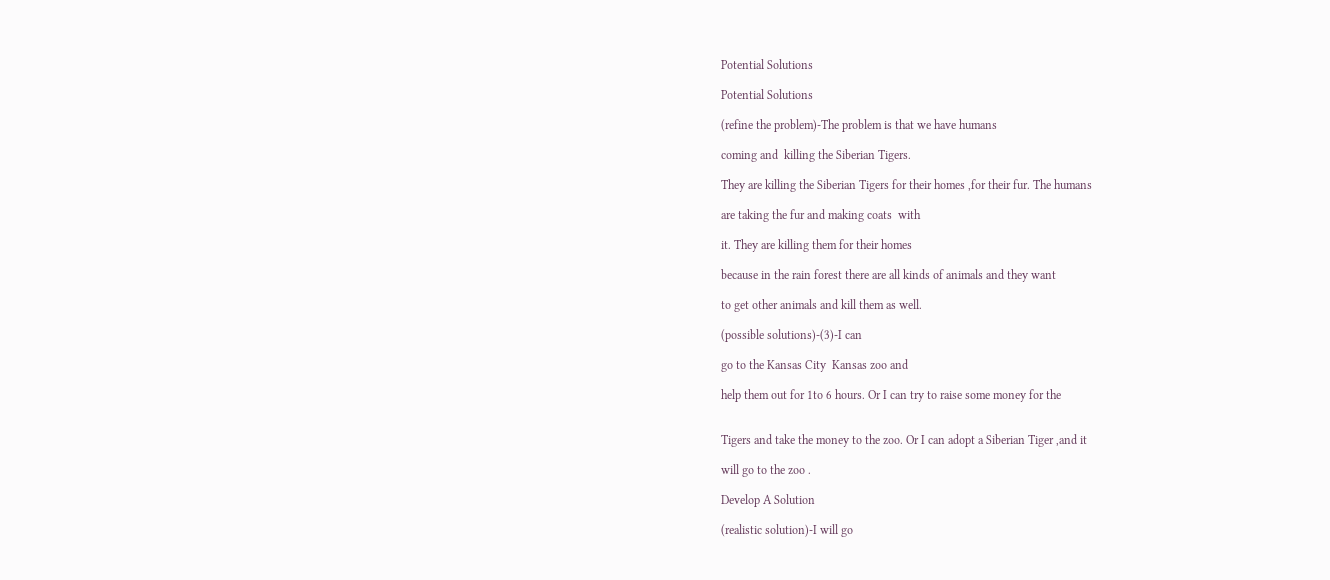Potential Solutions

Potential Solutions

(refine the problem)-The problem is that we have humans

coming and  killing the Siberian Tigers.

They are killing the Siberian Tigers for their homes ,for their fur. The humans

are taking the fur and making coats  with

it. They are killing them for their homes

because in the rain forest there are all kinds of animals and they want

to get other animals and kill them as well.

(possible solutions)-(3)-I can

go to the Kansas City  Kansas zoo and

help them out for 1to 6 hours. Or I can try to raise some money for the


Tigers and take the money to the zoo. Or I can adopt a Siberian Tiger ,and it

will go to the zoo .

Develop A Solution

(realistic solution)-I will go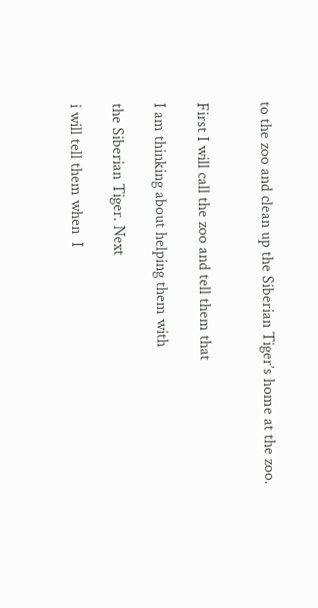to the zoo and clean up the Siberian Tiger’s home at the zoo.


First I will call the zoo and tell them that

I am thinking about helping them with

the Siberian Tiger. Next

i will tell them when  I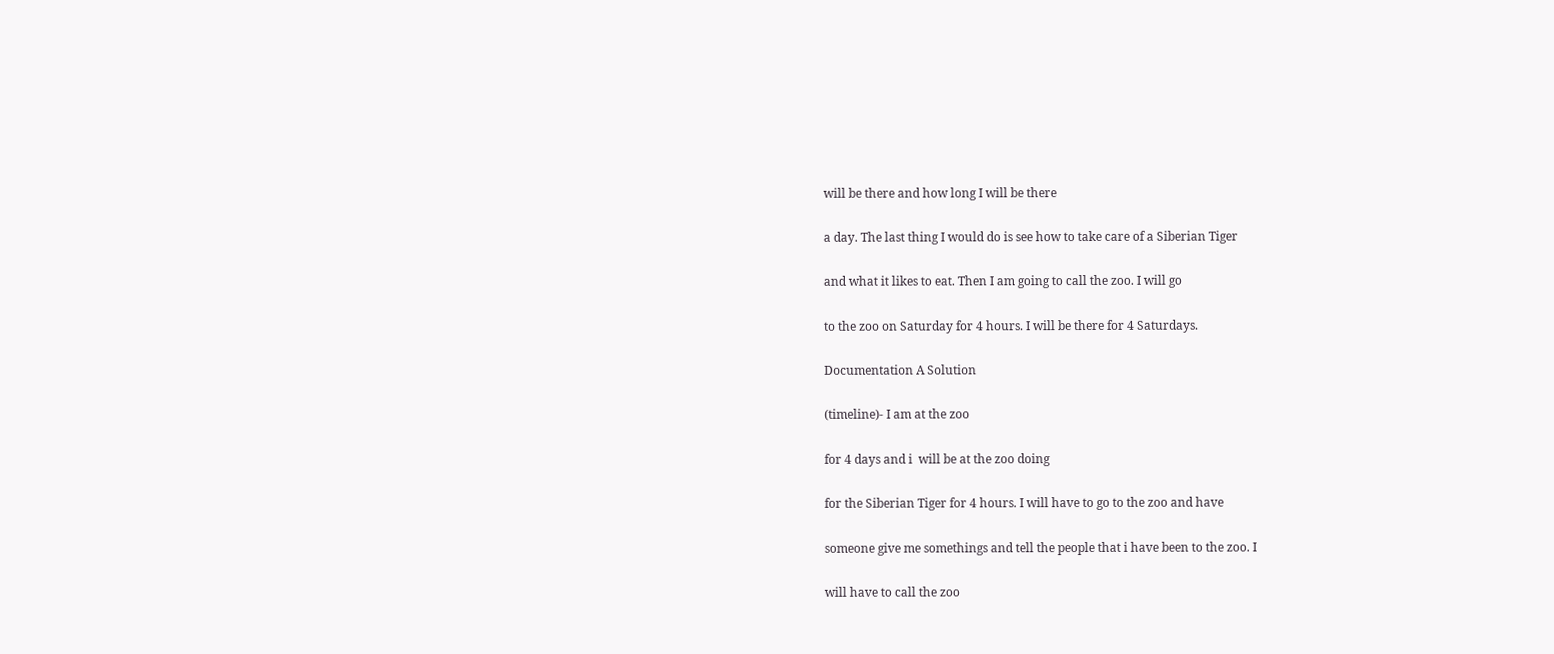will be there and how long I will be there

a day. The last thing I would do is see how to take care of a Siberian Tiger

and what it likes to eat. Then I am going to call the zoo. I will go

to the zoo on Saturday for 4 hours. I will be there for 4 Saturdays.

Documentation A Solution

(timeline)- I am at the zoo

for 4 days and i  will be at the zoo doing

for the Siberian Tiger for 4 hours. I will have to go to the zoo and have

someone give me somethings and tell the people that i have been to the zoo. I

will have to call the zoo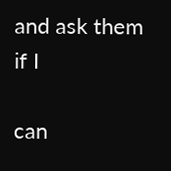and ask them if I

can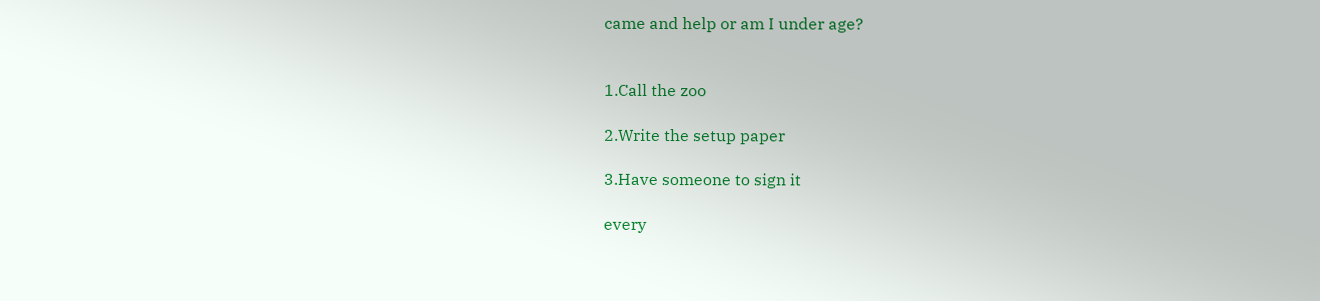came and help or am I under age?


1.Call the zoo

2.Write the setup paper

3.Have someone to sign it

every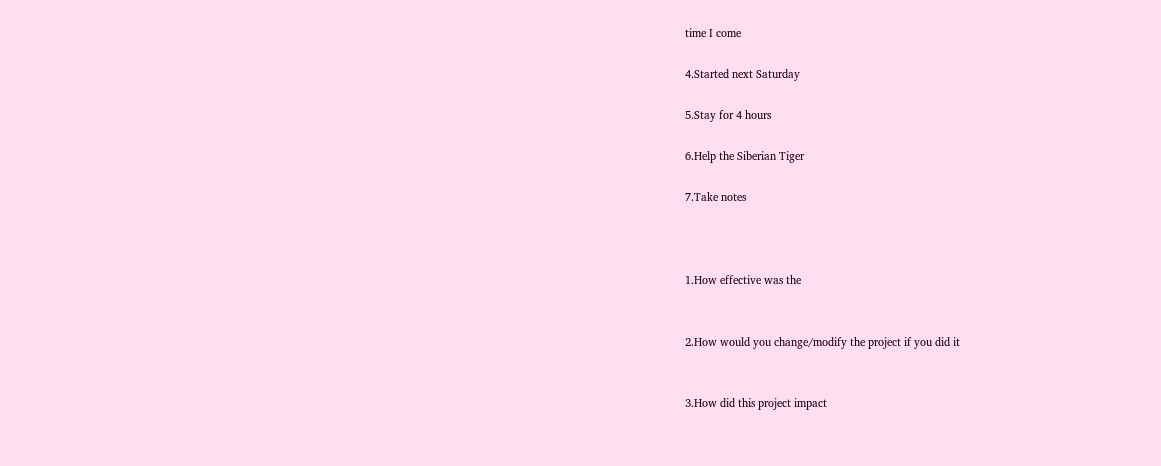time I come

4.Started next Saturday

5.Stay for 4 hours

6.Help the Siberian Tiger

7.Take notes



1.How effective was the


2.How would you change/modify the project if you did it


3.How did this project impact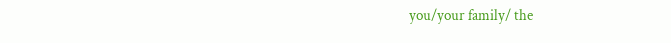you/your family/ the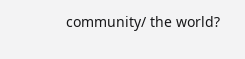community/ the world?